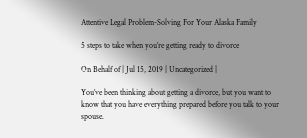Attentive Legal Problem-Solving For Your Alaska Family

5 steps to take when you’re getting ready to divorce

On Behalf of | Jul 15, 2019 | Uncategorized |

You’ve been thinking about getting a divorce, but you want to know that you have everything prepared before you talk to your spouse.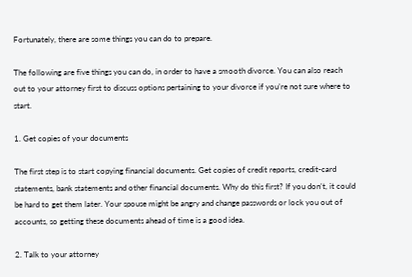Fortunately, there are some things you can do to prepare.

The following are five things you can do, in order to have a smooth divorce. You can also reach out to your attorney first to discuss options pertaining to your divorce if you’re not sure where to start.

1. Get copies of your documents

The first step is to start copying financial documents. Get copies of credit reports, credit-card statements, bank statements and other financial documents. Why do this first? If you don’t, it could be hard to get them later. Your spouse might be angry and change passwords or lock you out of accounts, so getting these documents ahead of time is a good idea.

2. Talk to your attorney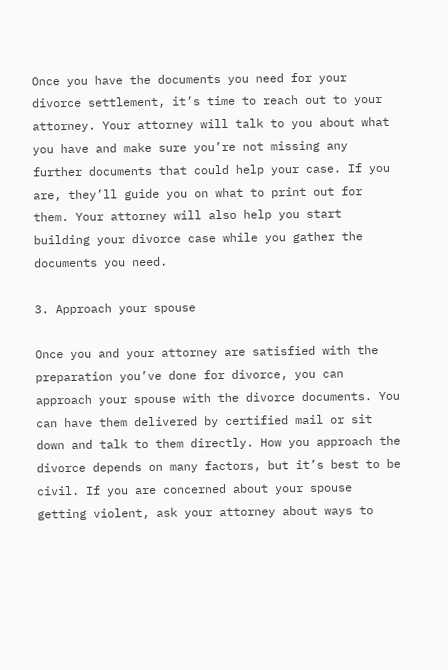Once you have the documents you need for your divorce settlement, it’s time to reach out to your attorney. Your attorney will talk to you about what you have and make sure you’re not missing any further documents that could help your case. If you are, they’ll guide you on what to print out for them. Your attorney will also help you start building your divorce case while you gather the documents you need.

3. Approach your spouse

Once you and your attorney are satisfied with the preparation you’ve done for divorce, you can approach your spouse with the divorce documents. You can have them delivered by certified mail or sit down and talk to them directly. How you approach the divorce depends on many factors, but it’s best to be civil. If you are concerned about your spouse getting violent, ask your attorney about ways to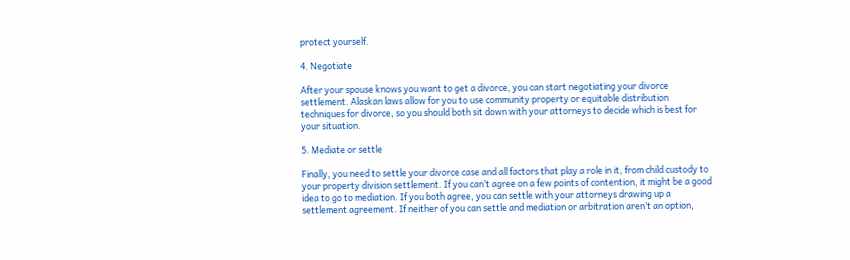protect yourself.

4. Negotiate

After your spouse knows you want to get a divorce, you can start negotiating your divorce settlement. Alaskan laws allow for you to use community property or equitable distribution techniques for divorce, so you should both sit down with your attorneys to decide which is best for your situation.

5. Mediate or settle

Finally, you need to settle your divorce case and all factors that play a role in it, from child custody to your property division settlement. If you can’t agree on a few points of contention, it might be a good idea to go to mediation. If you both agree, you can settle with your attorneys drawing up a settlement agreement. If neither of you can settle and mediation or arbitration aren’t an option,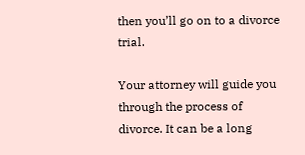then you’ll go on to a divorce trial.

Your attorney will guide you through the process of divorce. It can be a long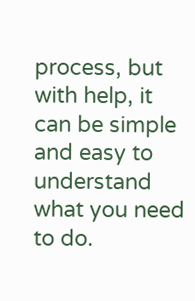process, but with help, it can be simple and easy to understand what you need to do.